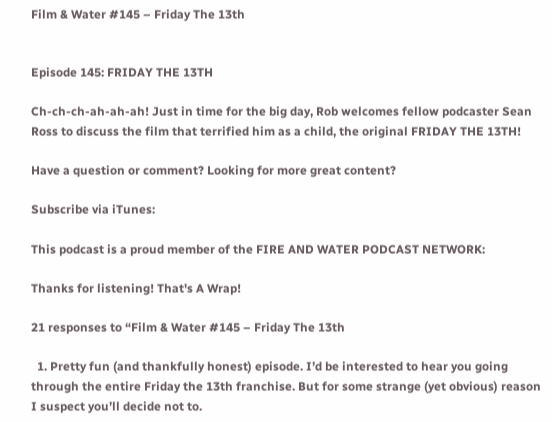Film & Water #145 – Friday The 13th


Episode 145: FRIDAY THE 13TH

Ch-ch-ch-ah-ah-ah! Just in time for the big day, Rob welcomes fellow podcaster Sean Ross to discuss the film that terrified him as a child, the original FRIDAY THE 13TH!

Have a question or comment? Looking for more great content?

Subscribe via iTunes:

This podcast is a proud member of the FIRE AND WATER PODCAST NETWORK:

Thanks for listening! That's A Wrap!

21 responses to “Film & Water #145 – Friday The 13th

  1. Pretty fun (and thankfully honest) episode. I’d be interested to hear you going through the entire Friday the 13th franchise. But for some strange (yet obvious) reason I suspect you’ll decide not to.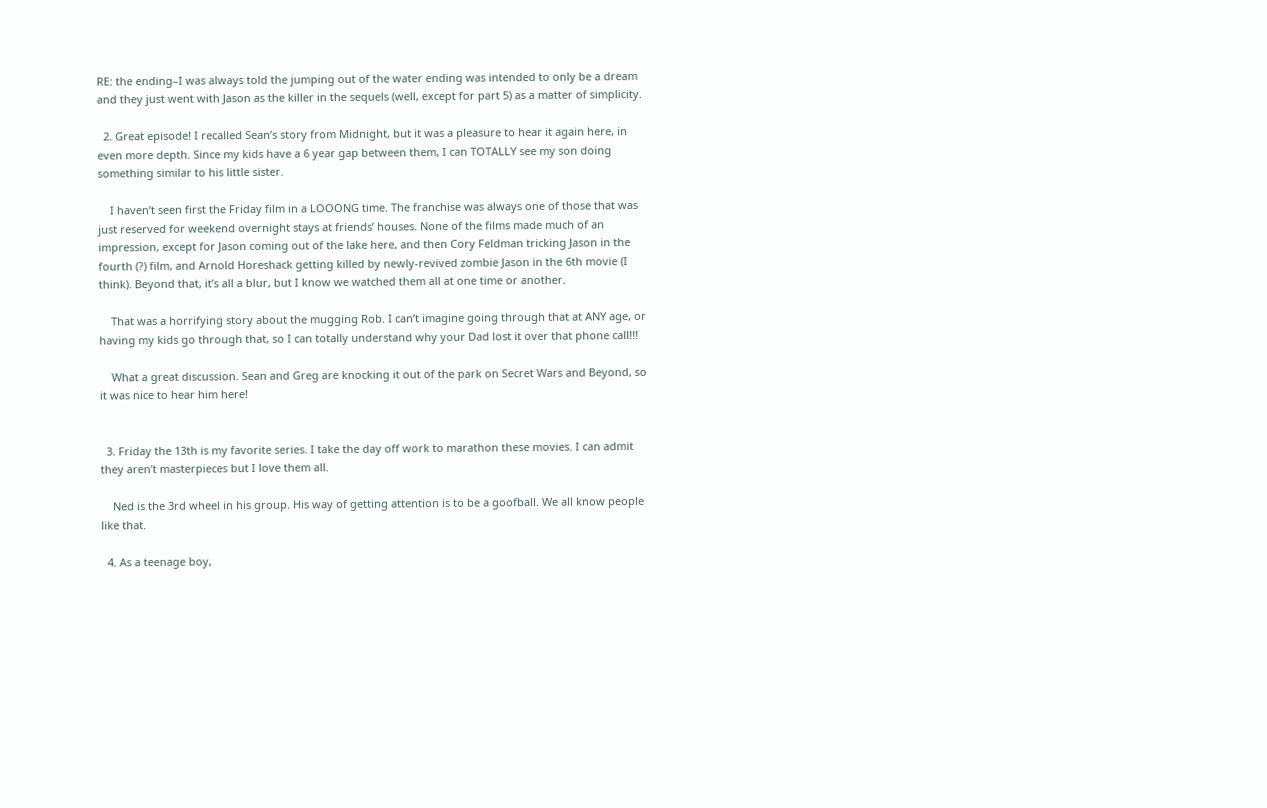RE: the ending–I was always told the jumping out of the water ending was intended to only be a dream and they just went with Jason as the killer in the sequels (well, except for part 5) as a matter of simplicity.

  2. Great episode! I recalled Sean’s story from Midnight, but it was a pleasure to hear it again here, in even more depth. Since my kids have a 6 year gap between them, I can TOTALLY see my son doing something similar to his little sister.

    I haven’t seen first the Friday film in a LOOONG time. The franchise was always one of those that was just reserved for weekend overnight stays at friends’ houses. None of the films made much of an impression, except for Jason coming out of the lake here, and then Cory Feldman tricking Jason in the fourth (?) film, and Arnold Horeshack getting killed by newly-revived zombie Jason in the 6th movie (I think). Beyond that, it’s all a blur, but I know we watched them all at one time or another.

    That was a horrifying story about the mugging Rob. I can’t imagine going through that at ANY age, or having my kids go through that, so I can totally understand why your Dad lost it over that phone call!!!

    What a great discussion. Sean and Greg are knocking it out of the park on Secret Wars and Beyond, so it was nice to hear him here!


  3. Friday the 13th is my favorite series. I take the day off work to marathon these movies. I can admit they aren’t masterpieces but I love them all.

    Ned is the 3rd wheel in his group. His way of getting attention is to be a goofball. We all know people like that.

  4. As a teenage boy,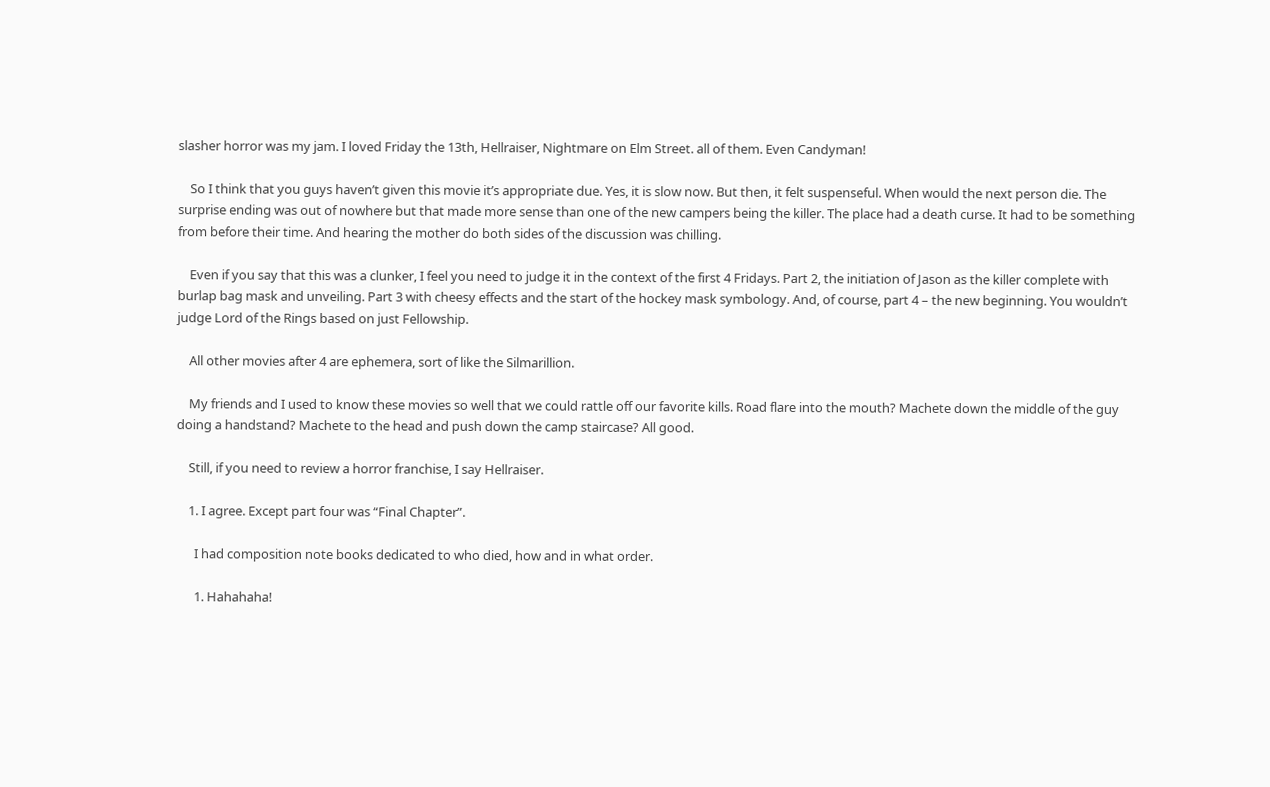slasher horror was my jam. I loved Friday the 13th, Hellraiser, Nightmare on Elm Street. all of them. Even Candyman!

    So I think that you guys haven’t given this movie it’s appropriate due. Yes, it is slow now. But then, it felt suspenseful. When would the next person die. The surprise ending was out of nowhere but that made more sense than one of the new campers being the killer. The place had a death curse. It had to be something from before their time. And hearing the mother do both sides of the discussion was chilling.

    Even if you say that this was a clunker, I feel you need to judge it in the context of the first 4 Fridays. Part 2, the initiation of Jason as the killer complete with burlap bag mask and unveiling. Part 3 with cheesy effects and the start of the hockey mask symbology. And, of course, part 4 – the new beginning. You wouldn’t judge Lord of the Rings based on just Fellowship.

    All other movies after 4 are ephemera, sort of like the Silmarillion.

    My friends and I used to know these movies so well that we could rattle off our favorite kills. Road flare into the mouth? Machete down the middle of the guy doing a handstand? Machete to the head and push down the camp staircase? All good.

    Still, if you need to review a horror franchise, I say Hellraiser.

    1. I agree. Except part four was “Final Chapter”.

      I had composition note books dedicated to who died, how and in what order.

      1. Hahahaha!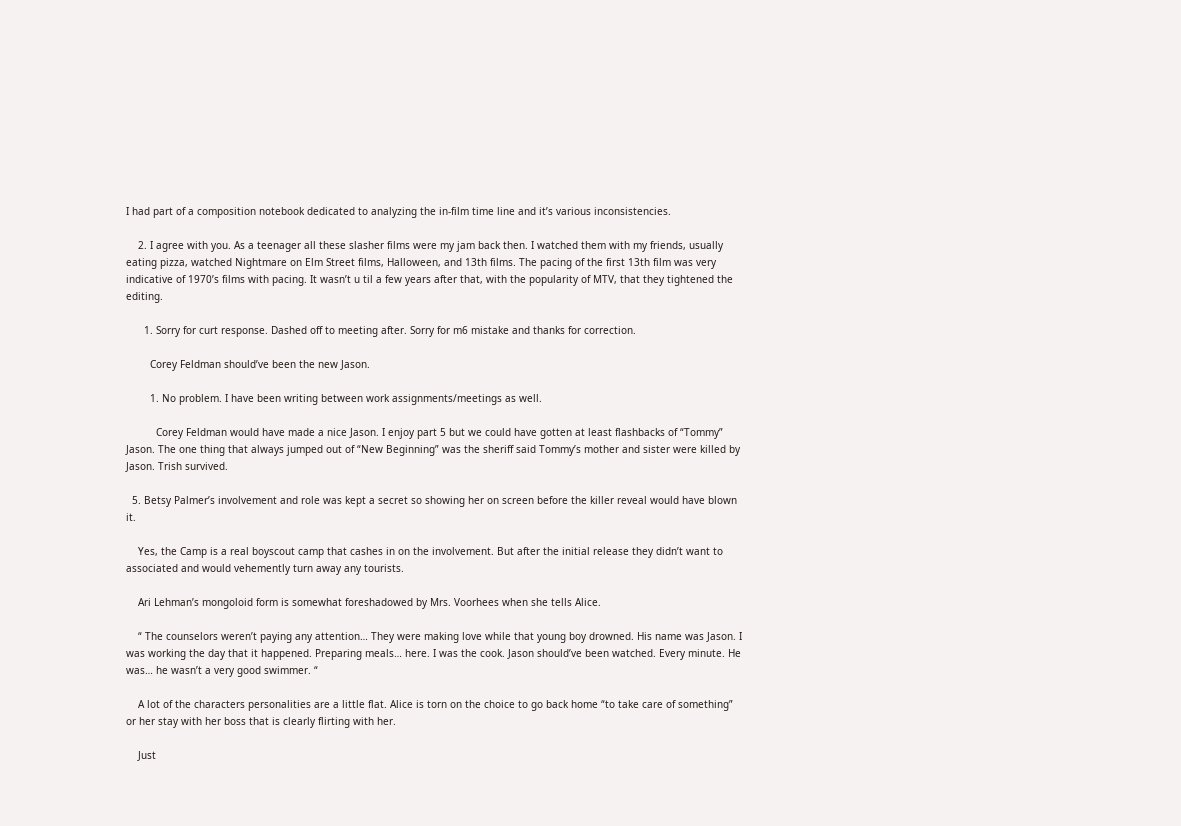I had part of a composition notebook dedicated to analyzing the in-film time line and it’s various inconsistencies.

    2. I agree with you. As a teenager all these slasher films were my jam back then. I watched them with my friends, usually eating pizza, watched Nightmare on Elm Street films, Halloween, and 13th films. The pacing of the first 13th film was very indicative of 1970’s films with pacing. It wasn’t u til a few years after that, with the popularity of MTV, that they tightened the editing.

      1. Sorry for curt response. Dashed off to meeting after. Sorry for m6 mistake and thanks for correction.

        Corey Feldman should’ve been the new Jason.

        1. No problem. I have been writing between work assignments/meetings as well.

          Corey Feldman would have made a nice Jason. I enjoy part 5 but we could have gotten at least flashbacks of “Tommy” Jason. The one thing that always jumped out of “New Beginning” was the sheriff said Tommy’s mother and sister were killed by Jason. Trish survived.

  5. Betsy Palmer’s involvement and role was kept a secret so showing her on screen before the killer reveal would have blown it.

    Yes, the Camp is a real boyscout camp that cashes in on the involvement. But after the initial release they didn’t want to associated and would vehemently turn away any tourists.

    Ari Lehman’s mongoloid form is somewhat foreshadowed by Mrs. Voorhees when she tells Alice.

    “ The counselors weren’t paying any attention… They were making love while that young boy drowned. His name was Jason. I was working the day that it happened. Preparing meals… here. I was the cook. Jason should’ve been watched. Every minute. He was… he wasn’t a very good swimmer. “

    A lot of the characters personalities are a little flat. Alice is torn on the choice to go back home “to take care of something” or her stay with her boss that is clearly flirting with her.

    Just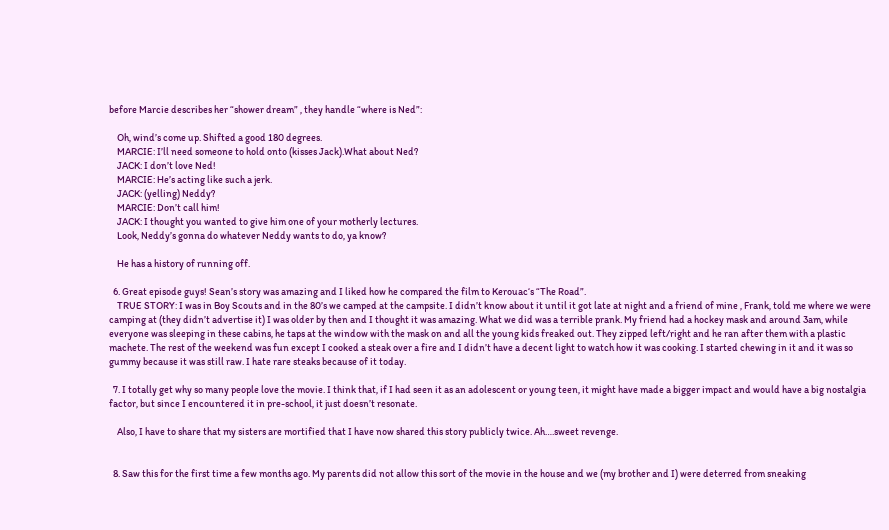before Marcie describes her “shower dream” , they handle “where is Ned”:

    Oh, wind’s come up. Shifted a good 180 degrees.
    MARCIE: I’ll need someone to hold onto (kisses Jack).What about Ned?
    JACK: I don’t love Ned!
    MARCIE: He’s acting like such a jerk.
    JACK: (yelling) Neddy?
    MARCIE: Don’t call him!
    JACK: I thought you wanted to give him one of your motherly lectures.
    Look, Neddy’s gonna do whatever Neddy wants to do, ya know?

    He has a history of running off.

  6. Great episode guys! Sean’s story was amazing and I liked how he compared the film to Kerouac‘s “The Road”.
    TRUE STORY: I was in Boy Scouts and in the 80’s we camped at the campsite. I didn’t know about it until it got late at night and a friend of mine , Frank, told me where we were camping at (they didn’t advertise it) I was older by then and I thought it was amazing. What we did was a terrible prank. My friend had a hockey mask and around 3am, while everyone was sleeping in these cabins, he taps at the window with the mask on and all the young kids freaked out. They zipped left/right and he ran after them with a plastic machete. The rest of the weekend was fun except I cooked a steak over a fire and I didn’t have a decent light to watch how it was cooking. I started chewing in it and it was so gummy because it was still raw. I hate rare steaks because of it today.

  7. I totally get why so many people love the movie. I think that, if I had seen it as an adolescent or young teen, it might have made a bigger impact and would have a big nostalgia factor, but since I encountered it in pre-school, it just doesn’t resonate.

    Also, I have to share that my sisters are mortified that I have now shared this story publicly twice. Ah….sweet revenge.


  8. Saw this for the first time a few months ago. My parents did not allow this sort of the movie in the house and we (my brother and I) were deterred from sneaking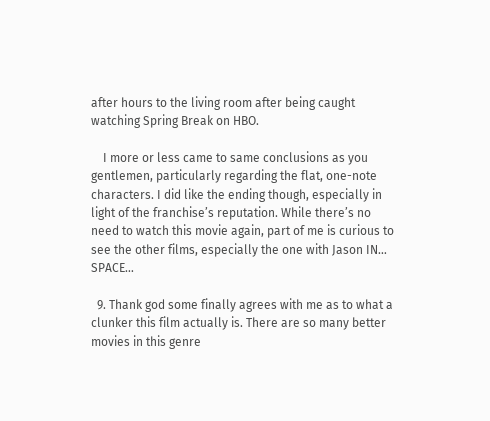after hours to the living room after being caught watching Spring Break on HBO.

    I more or less came to same conclusions as you gentlemen, particularly regarding the flat, one-note characters. I did like the ending though, especially in light of the franchise’s reputation. While there’s no need to watch this movie again, part of me is curious to see the other films, especially the one with Jason IN… SPACE…

  9. Thank god some finally agrees with me as to what a clunker this film actually is. There are so many better movies in this genre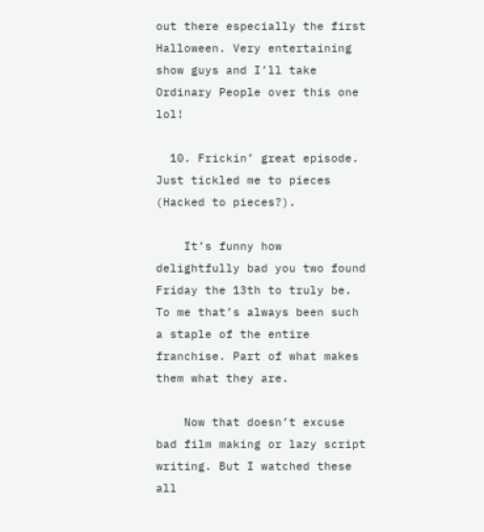out there especially the first Halloween. Very entertaining show guys and I’ll take Ordinary People over this one lol!

  10. Frickin’ great episode. Just tickled me to pieces (Hacked to pieces?).

    It’s funny how delightfully bad you two found Friday the 13th to truly be. To me that’s always been such a staple of the entire franchise. Part of what makes them what they are.

    Now that doesn’t excuse bad film making or lazy script writing. But I watched these all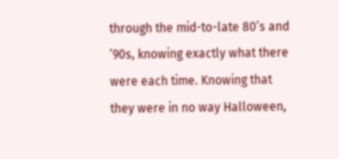through the mid-to-late 80’s and ’90s, knowing exactly what there were each time. Knowing that they were in no way Halloween,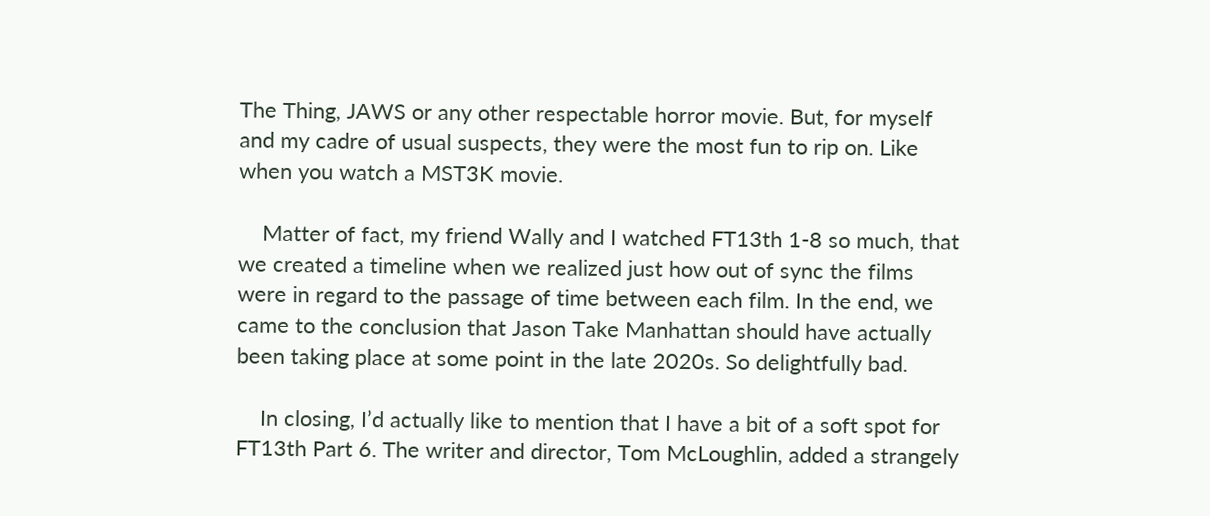The Thing, JAWS or any other respectable horror movie. But, for myself and my cadre of usual suspects, they were the most fun to rip on. Like when you watch a MST3K movie.

    Matter of fact, my friend Wally and I watched FT13th 1-8 so much, that we created a timeline when we realized just how out of sync the films were in regard to the passage of time between each film. In the end, we came to the conclusion that Jason Take Manhattan should have actually been taking place at some point in the late 2020s. So delightfully bad.

    In closing, I’d actually like to mention that I have a bit of a soft spot for FT13th Part 6. The writer and director, Tom McLoughlin, added a strangely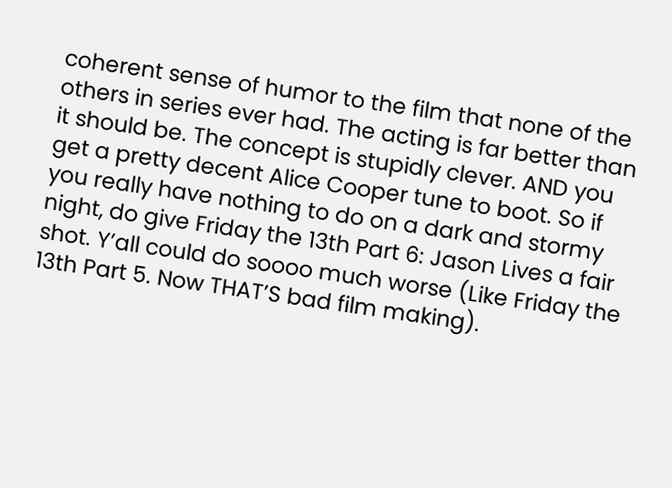coherent sense of humor to the film that none of the others in series ever had. The acting is far better than it should be. The concept is stupidly clever. AND you get a pretty decent Alice Cooper tune to boot. So if you really have nothing to do on a dark and stormy night, do give Friday the 13th Part 6: Jason Lives a fair shot. Y’all could do soooo much worse (Like Friday the 13th Part 5. Now THAT’S bad film making).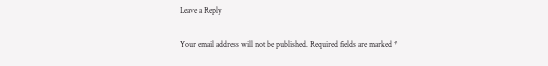Leave a Reply

Your email address will not be published. Required fields are marked *